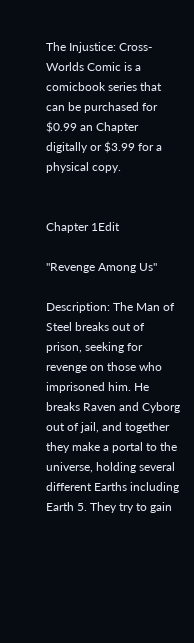The Injustice: Cross-Worlds Comic is a comicbook series that can be purchased for $0.99 an Chapter digitally or $3.99 for a physical copy.


Chapter 1Edit

"Revenge Among Us"

Description: The Man of Steel breaks out of prison, seeking for revenge on those who imprisoned him. He breaks Raven and Cyborg out of jail, and together they make a portal to the universe, holding several different Earths including Earth 5. They try to gain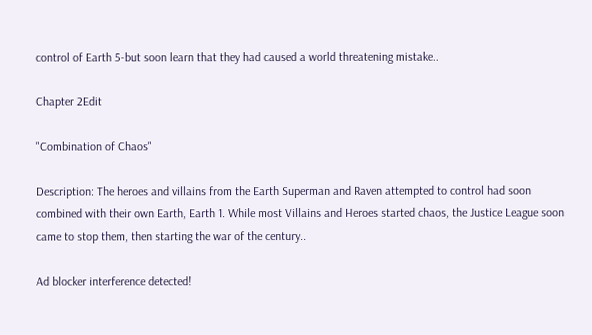control of Earth 5-but soon learn that they had caused a world threatening mistake..

Chapter 2Edit

"Combination of Chaos"

Description: The heroes and villains from the Earth Superman and Raven attempted to control had soon combined with their own Earth, Earth 1. While most Villains and Heroes started chaos, the Justice League soon came to stop them, then starting the war of the century..

Ad blocker interference detected!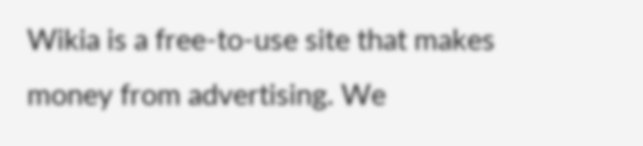Wikia is a free-to-use site that makes money from advertising. We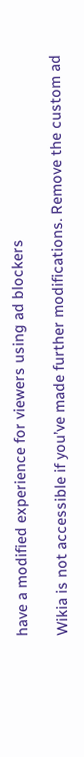have a modified experience for viewers using ad blockers

Wikia is not accessible if you’ve made further modifications. Remove the custom ad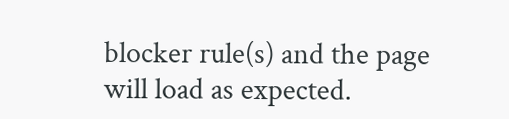blocker rule(s) and the page will load as expected.